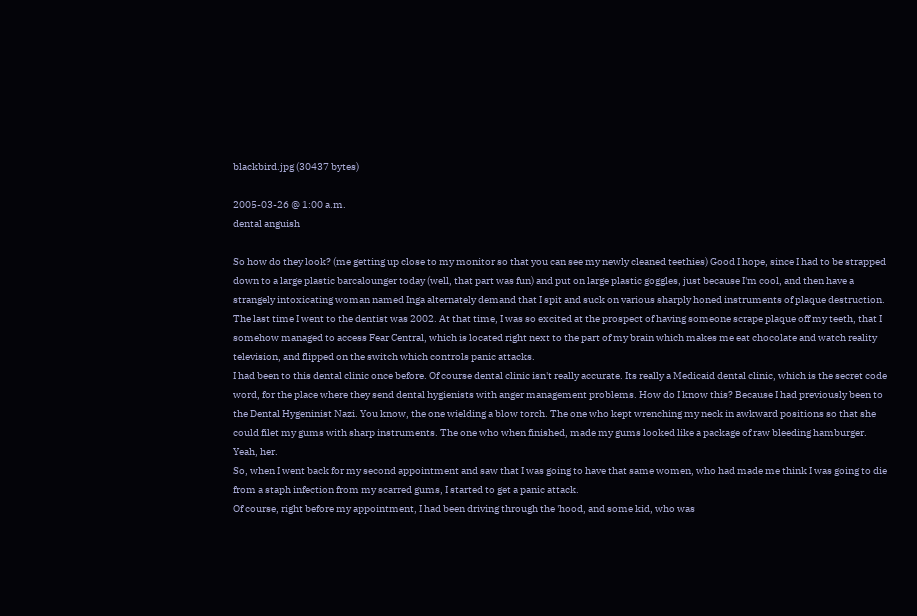blackbird.jpg (30437 bytes)

2005-03-26 @ 1:00 a.m.
dental anguish

So how do they look? (me getting up close to my monitor so that you can see my newly cleaned teethies) Good I hope, since I had to be strapped down to a large plastic barcalounger today (well, that part was fun) and put on large plastic goggles, just because I'm cool, and then have a strangely intoxicating woman named Inga alternately demand that I spit and suck on various sharply honed instruments of plaque destruction.
The last time I went to the dentist was 2002. At that time, I was so excited at the prospect of having someone scrape plaque off my teeth, that I somehow managed to access Fear Central, which is located right next to the part of my brain which makes me eat chocolate and watch reality television, and flipped on the switch which controls panic attacks.
I had been to this dental clinic once before. Of course dental clinic isn't really accurate. Its really a Medicaid dental clinic, which is the secret code word, for the place where they send dental hygienists with anger management problems. How do I know this? Because I had previously been to the Dental Hygeninist Nazi. You know, the one wielding a blow torch. The one who kept wrenching my neck in awkward positions so that she could filet my gums with sharp instruments. The one who when finished, made my gums looked like a package of raw bleeding hamburger. Yeah, her.
So, when I went back for my second appointment and saw that I was going to have that same women, who had made me think I was going to die from a staph infection from my scarred gums, I started to get a panic attack.
Of course, right before my appointment, I had been driving through the 'hood, and some kid, who was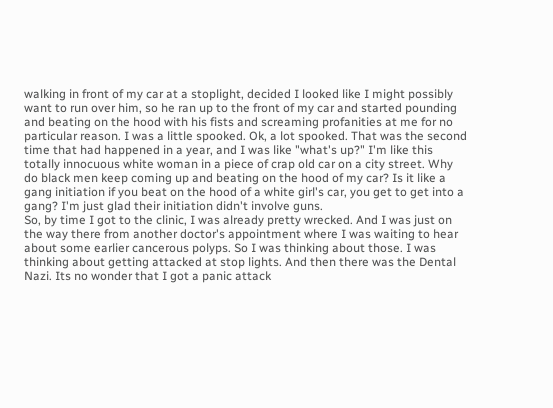walking in front of my car at a stoplight, decided I looked like I might possibly want to run over him, so he ran up to the front of my car and started pounding and beating on the hood with his fists and screaming profanities at me for no particular reason. I was a little spooked. Ok, a lot spooked. That was the second time that had happened in a year, and I was like "what's up?" I'm like this totally innocuous white woman in a piece of crap old car on a city street. Why do black men keep coming up and beating on the hood of my car? Is it like a gang initiation if you beat on the hood of a white girl's car, you get to get into a gang? I'm just glad their initiation didn't involve guns.
So, by time I got to the clinic, I was already pretty wrecked. And I was just on the way there from another doctor's appointment where I was waiting to hear about some earlier cancerous polyps. So I was thinking about those. I was thinking about getting attacked at stop lights. And then there was the Dental Nazi. Its no wonder that I got a panic attack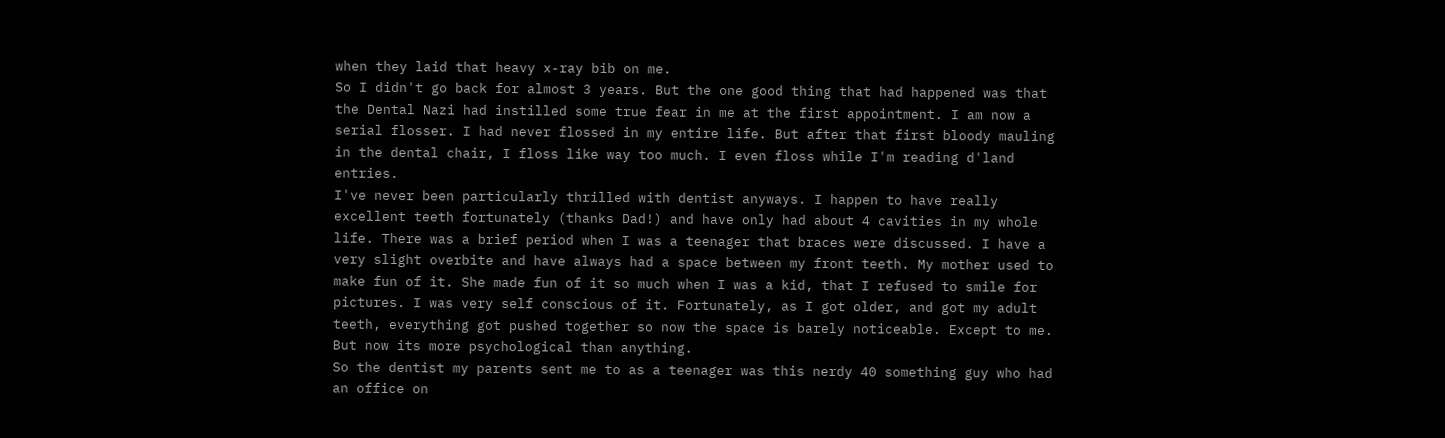when they laid that heavy x-ray bib on me.
So I didn't go back for almost 3 years. But the one good thing that had happened was that the Dental Nazi had instilled some true fear in me at the first appointment. I am now a serial flosser. I had never flossed in my entire life. But after that first bloody mauling in the dental chair, I floss like way too much. I even floss while I'm reading d'land entries.
I've never been particularly thrilled with dentist anyways. I happen to have really excellent teeth fortunately (thanks Dad!) and have only had about 4 cavities in my whole life. There was a brief period when I was a teenager that braces were discussed. I have a very slight overbite and have always had a space between my front teeth. My mother used to make fun of it. She made fun of it so much when I was a kid, that I refused to smile for pictures. I was very self conscious of it. Fortunately, as I got older, and got my adult teeth, everything got pushed together so now the space is barely noticeable. Except to me. But now its more psychological than anything.
So the dentist my parents sent me to as a teenager was this nerdy 40 something guy who had an office on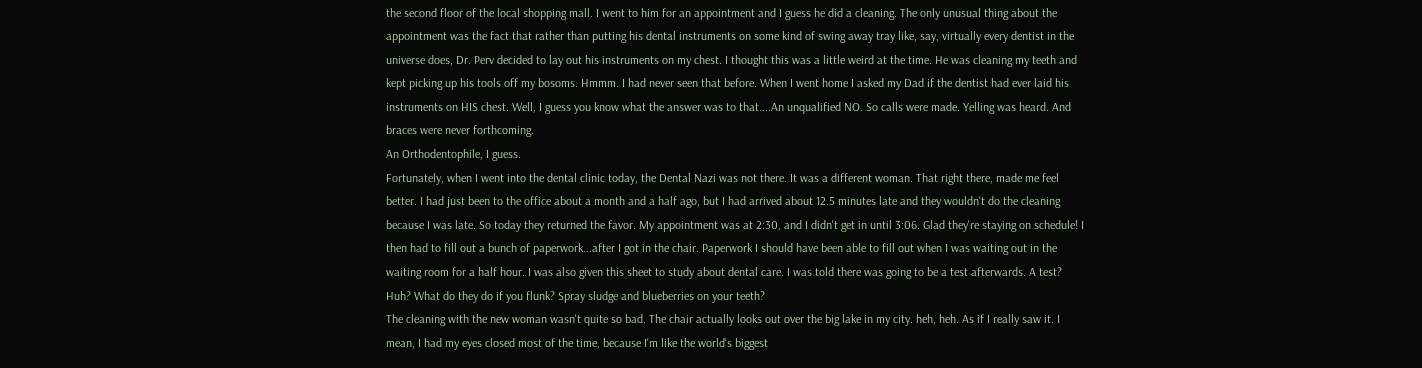the second floor of the local shopping mall. I went to him for an appointment and I guess he did a cleaning. The only unusual thing about the appointment was the fact that rather than putting his dental instruments on some kind of swing away tray like, say, virtually every dentist in the universe does, Dr. Perv decided to lay out his instruments on my chest. I thought this was a little weird at the time. He was cleaning my teeth and kept picking up his tools off my bosoms. Hmmm. I had never seen that before. When I went home I asked my Dad if the dentist had ever laid his instruments on HIS chest. Well, I guess you know what the answer was to that....An unqualified NO. So calls were made. Yelling was heard. And braces were never forthcoming.
An Orthodentophile, I guess.
Fortunately, when I went into the dental clinic today, the Dental Nazi was not there. It was a different woman. That right there, made me feel better. I had just been to the office about a month and a half ago, but I had arrived about 12.5 minutes late and they wouldn't do the cleaning because I was late. So today they returned the favor. My appointment was at 2:30, and I didn't get in until 3:06. Glad they're staying on schedule! I then had to fill out a bunch of paperwork...after I got in the chair. Paperwork I should have been able to fill out when I was waiting out in the waiting room for a half hour. I was also given this sheet to study about dental care. I was told there was going to be a test afterwards. A test? Huh? What do they do if you flunk? Spray sludge and blueberries on your teeth?
The cleaning with the new woman wasn't quite so bad. The chair actually looks out over the big lake in my city. heh, heh. As if I really saw it. I mean, I had my eyes closed most of the time, because I'm like the world's biggest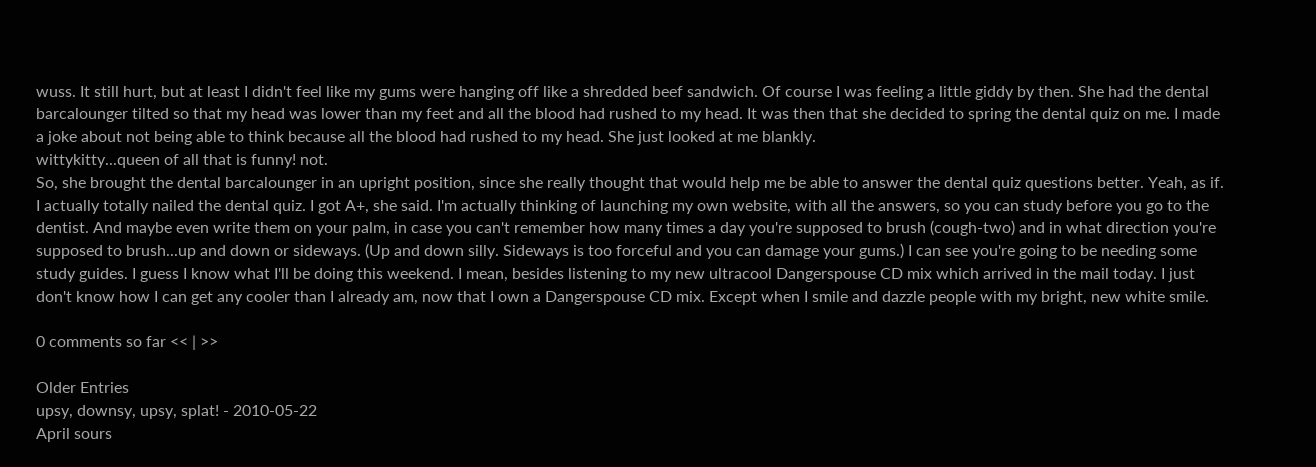wuss. It still hurt, but at least I didn't feel like my gums were hanging off like a shredded beef sandwich. Of course I was feeling a little giddy by then. She had the dental barcalounger tilted so that my head was lower than my feet and all the blood had rushed to my head. It was then that she decided to spring the dental quiz on me. I made a joke about not being able to think because all the blood had rushed to my head. She just looked at me blankly.
wittykitty...queen of all that is funny! not.
So, she brought the dental barcalounger in an upright position, since she really thought that would help me be able to answer the dental quiz questions better. Yeah, as if. I actually totally nailed the dental quiz. I got A+, she said. I'm actually thinking of launching my own website, with all the answers, so you can study before you go to the dentist. And maybe even write them on your palm, in case you can't remember how many times a day you're supposed to brush (cough-two) and in what direction you're supposed to brush...up and down or sideways. (Up and down silly. Sideways is too forceful and you can damage your gums.) I can see you're going to be needing some study guides. I guess I know what I'll be doing this weekend. I mean, besides listening to my new ultracool Dangerspouse CD mix which arrived in the mail today. I just don't know how I can get any cooler than I already am, now that I own a Dangerspouse CD mix. Except when I smile and dazzle people with my bright, new white smile.

0 comments so far << | >>

Older Entries
upsy, downsy, upsy, splat! - 2010-05-22
April sours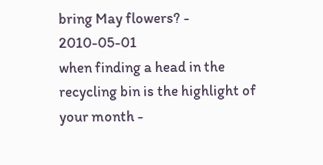bring May flowers? - 2010-05-01
when finding a head in the recycling bin is the highlight of your month -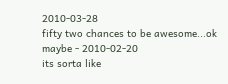2010-03-28
fifty two chances to be awesome...ok maybe - 2010-02-20
its sorta like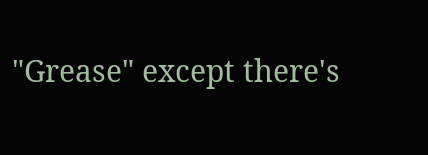"Grease" except there's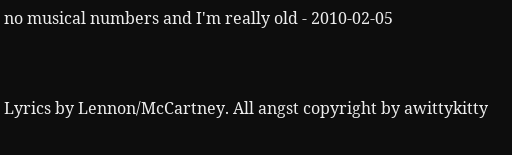no musical numbers and I'm really old - 2010-02-05


Lyrics by Lennon/McCartney. All angst copyright by awittykitty